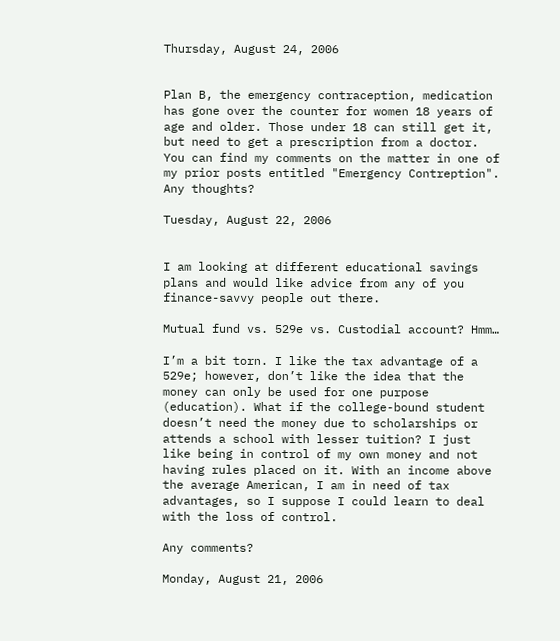Thursday, August 24, 2006


Plan B, the emergency contraception, medication has gone over the counter for women 18 years of age and older. Those under 18 can still get it, but need to get a prescription from a doctor. You can find my comments on the matter in one of my prior posts entitled "Emergency Contreption". Any thoughts?

Tuesday, August 22, 2006


I am looking at different educational savings plans and would like advice from any of you finance-savvy people out there.

Mutual fund vs. 529e vs. Custodial account? Hmm…

I’m a bit torn. I like the tax advantage of a 529e; however, don’t like the idea that the money can only be used for one purpose (education). What if the college-bound student doesn’t need the money due to scholarships or attends a school with lesser tuition? I just like being in control of my own money and not having rules placed on it. With an income above the average American, I am in need of tax advantages, so I suppose I could learn to deal with the loss of control.

Any comments?

Monday, August 21, 2006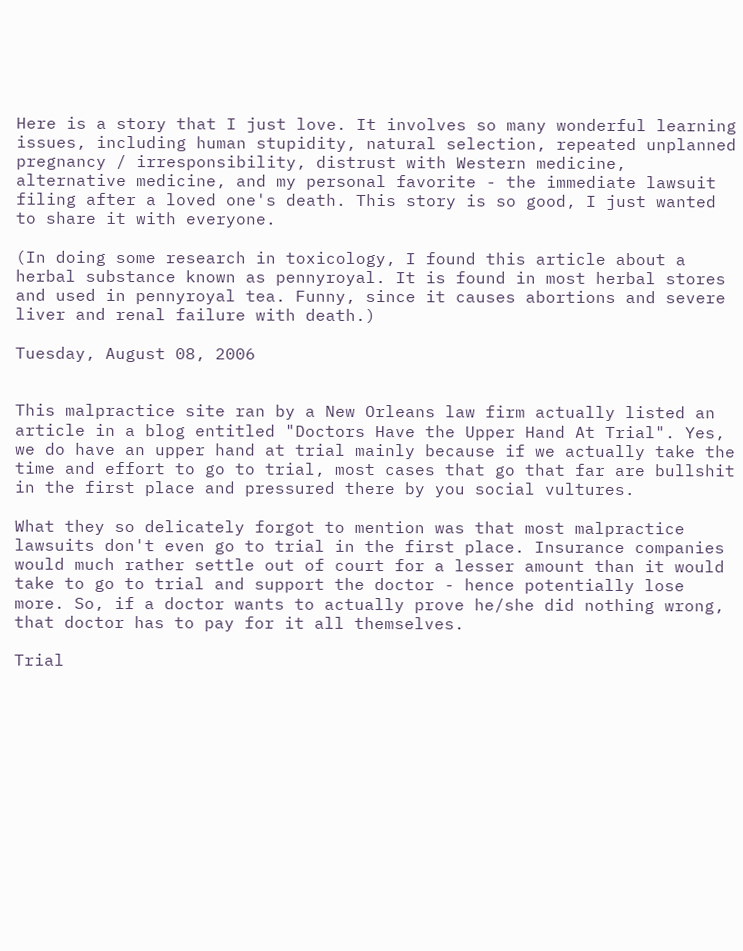Here is a story that I just love. It involves so many wonderful learning issues, including human stupidity, natural selection, repeated unplanned pregnancy / irresponsibility, distrust with Western medicine, alternative medicine, and my personal favorite - the immediate lawsuit filing after a loved one's death. This story is so good, I just wanted to share it with everyone.

(In doing some research in toxicology, I found this article about a herbal substance known as pennyroyal. It is found in most herbal stores and used in pennyroyal tea. Funny, since it causes abortions and severe liver and renal failure with death.)

Tuesday, August 08, 2006


This malpractice site ran by a New Orleans law firm actually listed an article in a blog entitled "Doctors Have the Upper Hand At Trial". Yes, we do have an upper hand at trial mainly because if we actually take the time and effort to go to trial, most cases that go that far are bullshit in the first place and pressured there by you social vultures.

What they so delicately forgot to mention was that most malpractice lawsuits don't even go to trial in the first place. Insurance companies would much rather settle out of court for a lesser amount than it would take to go to trial and support the doctor - hence potentially lose more. So, if a doctor wants to actually prove he/she did nothing wrong, that doctor has to pay for it all themselves.

Trial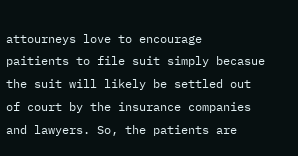attourneys love to encourage paitients to file suit simply becasue the suit will likely be settled out of court by the insurance companies and lawyers. So, the patients are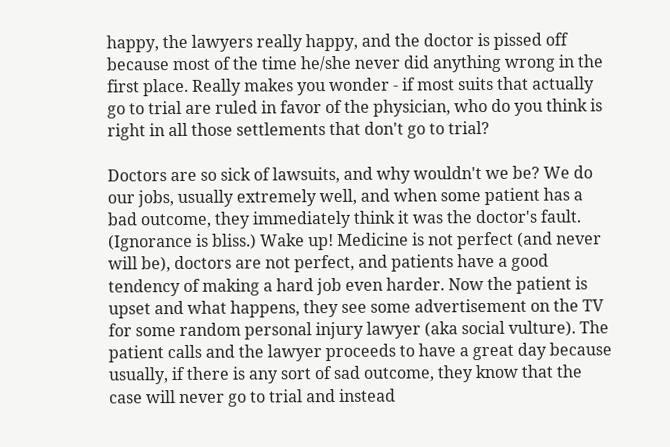happy, the lawyers really happy, and the doctor is pissed off because most of the time he/she never did anything wrong in the first place. Really makes you wonder - if most suits that actually go to trial are ruled in favor of the physician, who do you think is right in all those settlements that don't go to trial?

Doctors are so sick of lawsuits, and why wouldn't we be? We do our jobs, usually extremely well, and when some patient has a bad outcome, they immediately think it was the doctor's fault. (Ignorance is bliss.) Wake up! Medicine is not perfect (and never will be), doctors are not perfect, and patients have a good tendency of making a hard job even harder. Now the patient is upset and what happens, they see some advertisement on the TV for some random personal injury lawyer (aka social vulture). The patient calls and the lawyer proceeds to have a great day because usually, if there is any sort of sad outcome, they know that the case will never go to trial and instead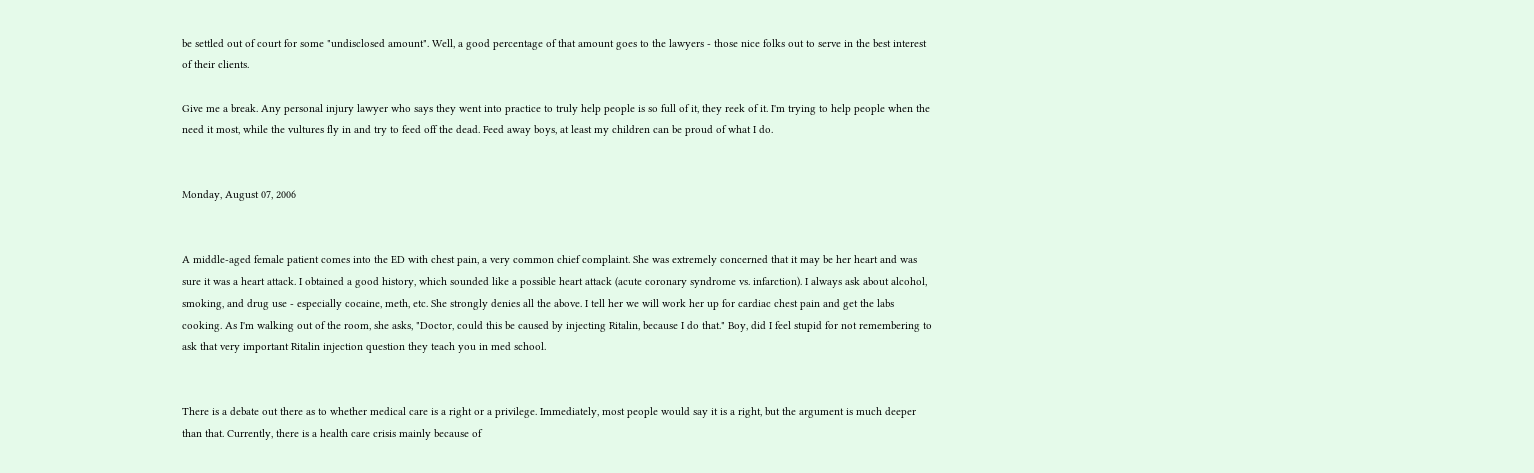be settled out of court for some "undisclosed amount". Well, a good percentage of that amount goes to the lawyers - those nice folks out to serve in the best interest of their clients.

Give me a break. Any personal injury lawyer who says they went into practice to truly help people is so full of it, they reek of it. I'm trying to help people when the need it most, while the vultures fly in and try to feed off the dead. Feed away boys, at least my children can be proud of what I do.


Monday, August 07, 2006


A middle-aged female patient comes into the ED with chest pain, a very common chief complaint. She was extremely concerned that it may be her heart and was sure it was a heart attack. I obtained a good history, which sounded like a possible heart attack (acute coronary syndrome vs. infarction). I always ask about alcohol, smoking, and drug use - especially cocaine, meth, etc. She strongly denies all the above. I tell her we will work her up for cardiac chest pain and get the labs cooking. As I'm walking out of the room, she asks, "Doctor, could this be caused by injecting Ritalin, because I do that." Boy, did I feel stupid for not remembering to ask that very important Ritalin injection question they teach you in med school.


There is a debate out there as to whether medical care is a right or a privilege. Immediately, most people would say it is a right, but the argument is much deeper than that. Currently, there is a health care crisis mainly because of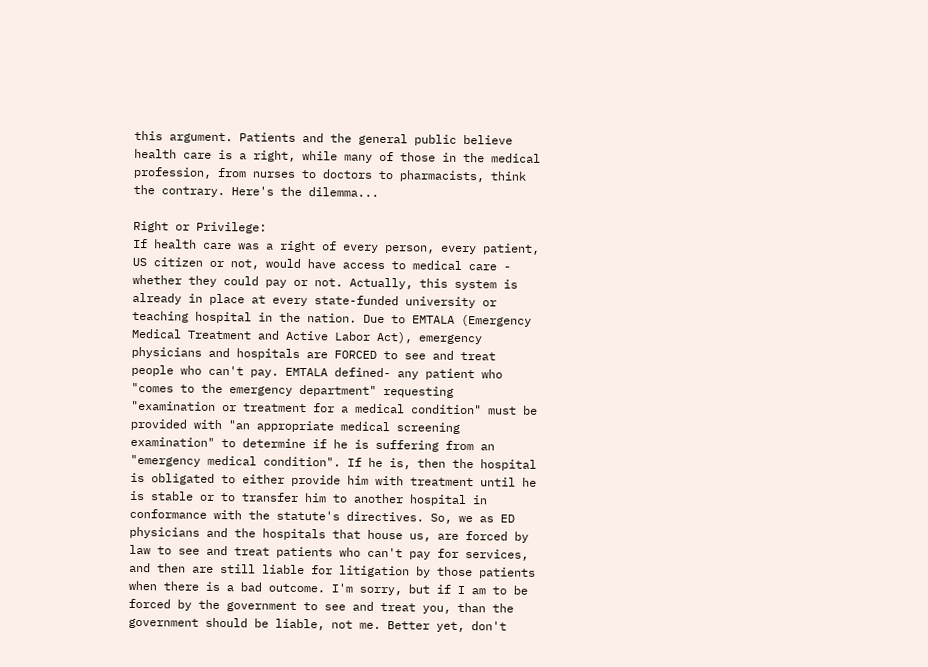this argument. Patients and the general public believe health care is a right, while many of those in the medical profession, from nurses to doctors to pharmacists, think the contrary. Here's the dilemma...

Right or Privilege:
If health care was a right of every person, every patient, US citizen or not, would have access to medical care - whether they could pay or not. Actually, this system is already in place at every state-funded university or teaching hospital in the nation. Due to EMTALA (Emergency Medical Treatment and Active Labor Act), emergency physicians and hospitals are FORCED to see and treat people who can't pay. EMTALA defined- any patient who "comes to the emergency department" requesting "examination or treatment for a medical condition" must be provided with "an appropriate medical screening examination" to determine if he is suffering from an "emergency medical condition". If he is, then the hospital is obligated to either provide him with treatment until he is stable or to transfer him to another hospital in conformance with the statute's directives. So, we as ED physicians and the hospitals that house us, are forced by law to see and treat patients who can't pay for services, and then are still liable for litigation by those patients when there is a bad outcome. I'm sorry, but if I am to be forced by the government to see and treat you, than the government should be liable, not me. Better yet, don't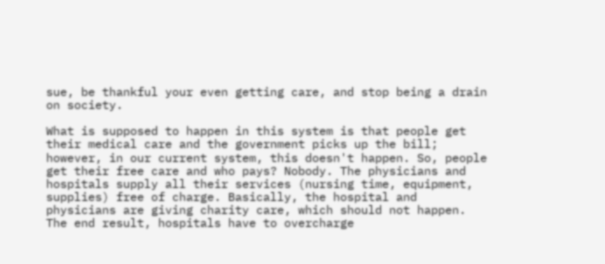sue, be thankful your even getting care, and stop being a drain on society.

What is supposed to happen in this system is that people get their medical care and the government picks up the bill; however, in our current system, this doesn't happen. So, people get their free care and who pays? Nobody. The physicians and hospitals supply all their services (nursing time, equipment, supplies) free of charge. Basically, the hospital and physicians are giving charity care, which should not happen. The end result, hospitals have to overcharge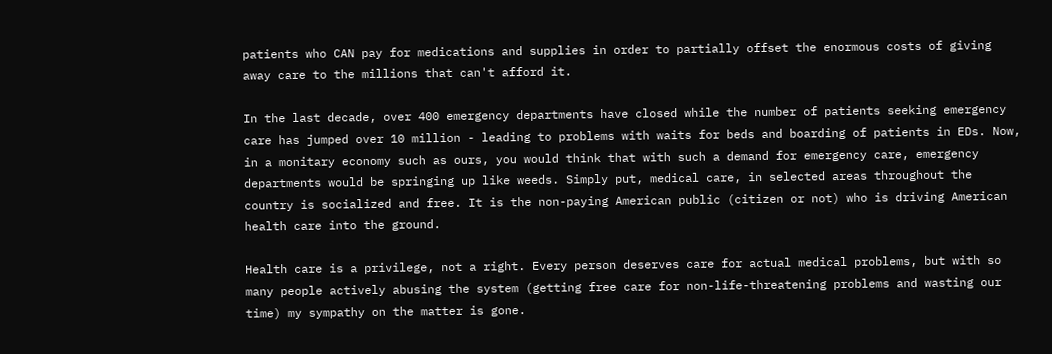patients who CAN pay for medications and supplies in order to partially offset the enormous costs of giving away care to the millions that can't afford it.

In the last decade, over 400 emergency departments have closed while the number of patients seeking emergency care has jumped over 10 million - leading to problems with waits for beds and boarding of patients in EDs. Now, in a monitary economy such as ours, you would think that with such a demand for emergency care, emergency departments would be springing up like weeds. Simply put, medical care, in selected areas throughout the country is socialized and free. It is the non-paying American public (citizen or not) who is driving American health care into the ground.

Health care is a privilege, not a right. Every person deserves care for actual medical problems, but with so many people actively abusing the system (getting free care for non-life-threatening problems and wasting our time) my sympathy on the matter is gone.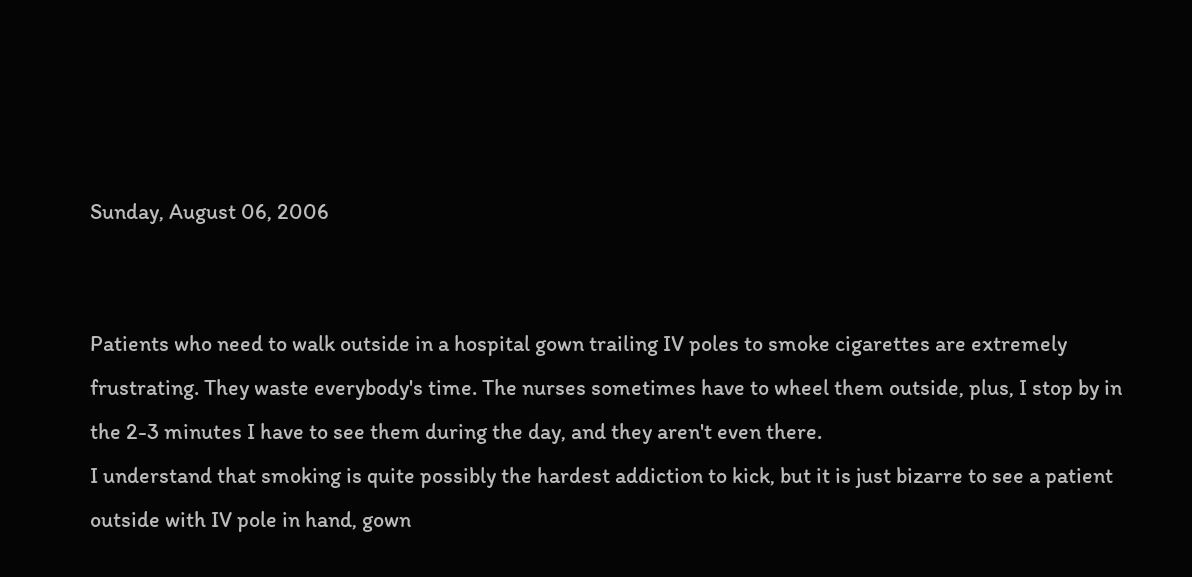Sunday, August 06, 2006


Patients who need to walk outside in a hospital gown trailing IV poles to smoke cigarettes are extremely frustrating. They waste everybody's time. The nurses sometimes have to wheel them outside, plus, I stop by in the 2-3 minutes I have to see them during the day, and they aren't even there.
I understand that smoking is quite possibly the hardest addiction to kick, but it is just bizarre to see a patient outside with IV pole in hand, gown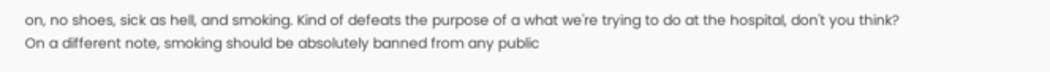on, no shoes, sick as hell, and smoking. Kind of defeats the purpose of a what we're trying to do at the hospital, don't you think?
On a different note, smoking should be absolutely banned from any public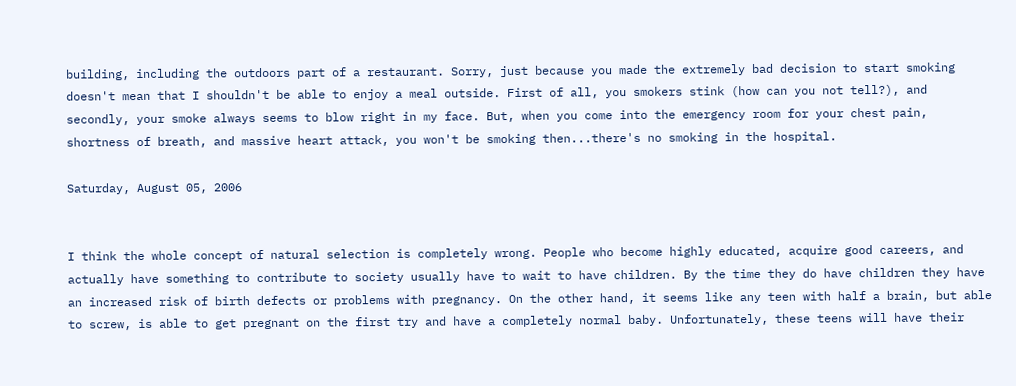building, including the outdoors part of a restaurant. Sorry, just because you made the extremely bad decision to start smoking doesn't mean that I shouldn't be able to enjoy a meal outside. First of all, you smokers stink (how can you not tell?), and secondly, your smoke always seems to blow right in my face. But, when you come into the emergency room for your chest pain, shortness of breath, and massive heart attack, you won't be smoking then...there's no smoking in the hospital.

Saturday, August 05, 2006


I think the whole concept of natural selection is completely wrong. People who become highly educated, acquire good careers, and actually have something to contribute to society usually have to wait to have children. By the time they do have children they have an increased risk of birth defects or problems with pregnancy. On the other hand, it seems like any teen with half a brain, but able to screw, is able to get pregnant on the first try and have a completely normal baby. Unfortunately, these teens will have their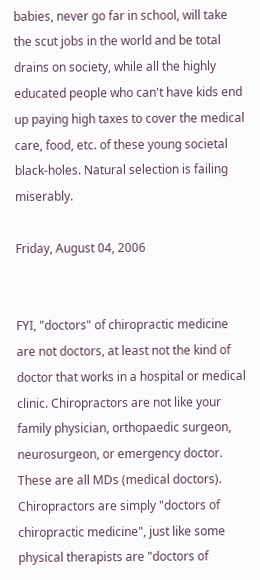babies, never go far in school, will take the scut jobs in the world and be total drains on society, while all the highly educated people who can't have kids end up paying high taxes to cover the medical care, food, etc. of these young societal black-holes. Natural selection is failing miserably.

Friday, August 04, 2006


FYI, "doctors" of chiropractic medicine are not doctors, at least not the kind of doctor that works in a hospital or medical clinic. Chiropractors are not like your family physician, orthopaedic surgeon, neurosurgeon, or emergency doctor. These are all MDs (medical doctors). Chiropractors are simply "doctors of chiropractic medicine", just like some physical therapists are "doctors of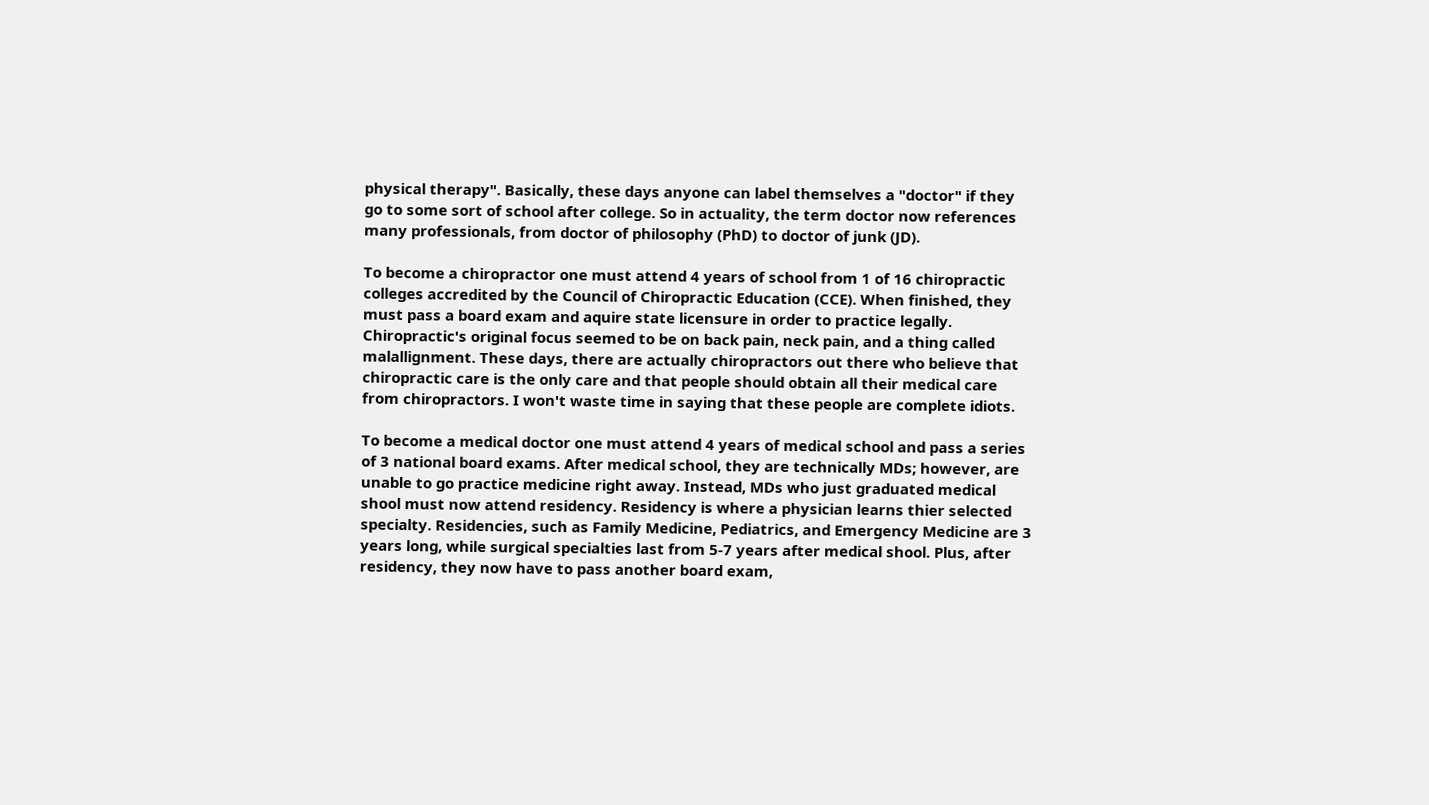physical therapy". Basically, these days anyone can label themselves a "doctor" if they go to some sort of school after college. So in actuality, the term doctor now references many professionals, from doctor of philosophy (PhD) to doctor of junk (JD).

To become a chiropractor one must attend 4 years of school from 1 of 16 chiropractic colleges accredited by the Council of Chiropractic Education (CCE). When finished, they must pass a board exam and aquire state licensure in order to practice legally. Chiropractic's original focus seemed to be on back pain, neck pain, and a thing called malallignment. These days, there are actually chiropractors out there who believe that chiropractic care is the only care and that people should obtain all their medical care from chiropractors. I won't waste time in saying that these people are complete idiots.

To become a medical doctor one must attend 4 years of medical school and pass a series of 3 national board exams. After medical school, they are technically MDs; however, are unable to go practice medicine right away. Instead, MDs who just graduated medical shool must now attend residency. Residency is where a physician learns thier selected specialty. Residencies, such as Family Medicine, Pediatrics, and Emergency Medicine are 3 years long, while surgical specialties last from 5-7 years after medical shool. Plus, after residency, they now have to pass another board exam,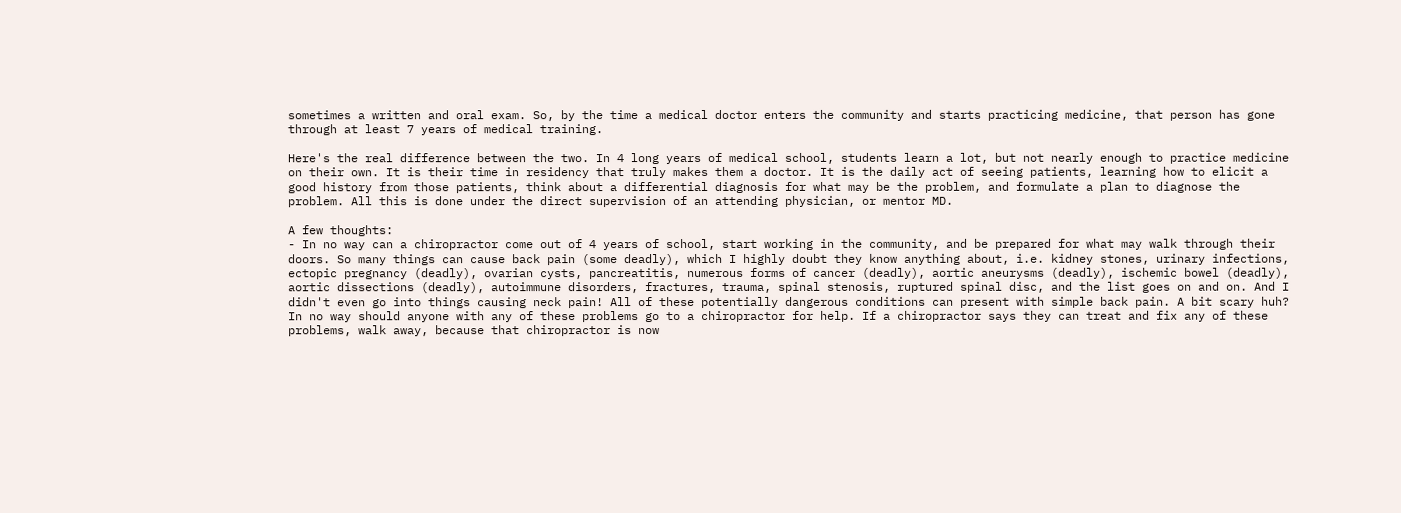sometimes a written and oral exam. So, by the time a medical doctor enters the community and starts practicing medicine, that person has gone through at least 7 years of medical training.

Here's the real difference between the two. In 4 long years of medical school, students learn a lot, but not nearly enough to practice medicine on their own. It is their time in residency that truly makes them a doctor. It is the daily act of seeing patients, learning how to elicit a good history from those patients, think about a differential diagnosis for what may be the problem, and formulate a plan to diagnose the problem. All this is done under the direct supervision of an attending physician, or mentor MD.

A few thoughts:
- In no way can a chiropractor come out of 4 years of school, start working in the community, and be prepared for what may walk through their doors. So many things can cause back pain (some deadly), which I highly doubt they know anything about, i.e. kidney stones, urinary infections, ectopic pregnancy (deadly), ovarian cysts, pancreatitis, numerous forms of cancer (deadly), aortic aneurysms (deadly), ischemic bowel (deadly), aortic dissections (deadly), autoimmune disorders, fractures, trauma, spinal stenosis, ruptured spinal disc, and the list goes on and on. And I didn't even go into things causing neck pain! All of these potentially dangerous conditions can present with simple back pain. A bit scary huh? In no way should anyone with any of these problems go to a chiropractor for help. If a chiropractor says they can treat and fix any of these problems, walk away, because that chiropractor is now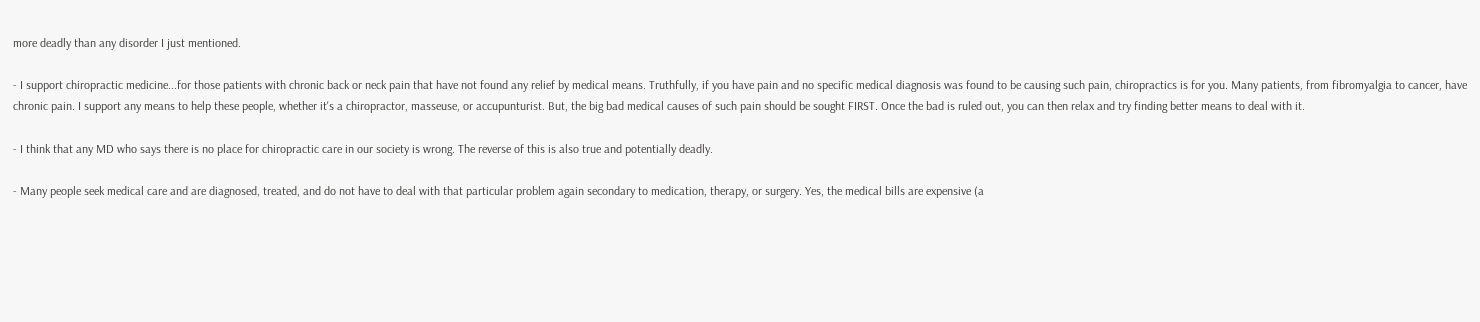more deadly than any disorder I just mentioned.

- I support chiropractic medicine...for those patients with chronic back or neck pain that have not found any relief by medical means. Truthfully, if you have pain and no specific medical diagnosis was found to be causing such pain, chiropractics is for you. Many patients, from fibromyalgia to cancer, have chronic pain. I support any means to help these people, whether it's a chiropractor, masseuse, or accupunturist. But, the big bad medical causes of such pain should be sought FIRST. Once the bad is ruled out, you can then relax and try finding better means to deal with it.

- I think that any MD who says there is no place for chiropractic care in our society is wrong. The reverse of this is also true and potentially deadly.

- Many people seek medical care and are diagnosed, treated, and do not have to deal with that particular problem again secondary to medication, therapy, or surgery. Yes, the medical bills are expensive (a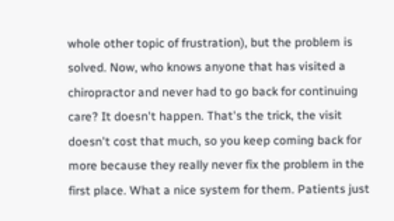whole other topic of frustration), but the problem is solved. Now, who knows anyone that has visited a chiropractor and never had to go back for continuing care? It doesn't happen. That's the trick, the visit doesn't cost that much, so you keep coming back for more because they really never fix the problem in the first place. What a nice system for them. Patients just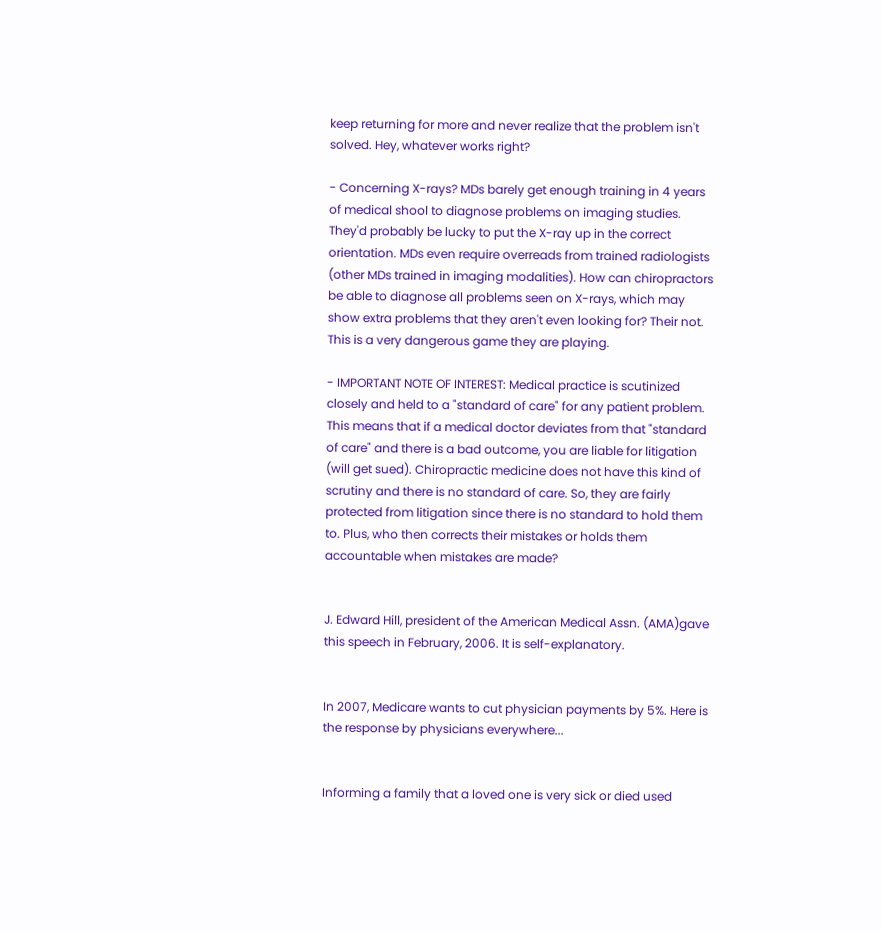keep returning for more and never realize that the problem isn't solved. Hey, whatever works right?

- Concerning X-rays? MDs barely get enough training in 4 years of medical shool to diagnose problems on imaging studies. They'd probably be lucky to put the X-ray up in the correct orientation. MDs even require overreads from trained radiologists (other MDs trained in imaging modalities). How can chiropractors be able to diagnose all problems seen on X-rays, which may show extra problems that they aren't even looking for? Their not. This is a very dangerous game they are playing.

- IMPORTANT NOTE OF INTEREST: Medical practice is scutinized closely and held to a "standard of care" for any patient problem. This means that if a medical doctor deviates from that "standard of care" and there is a bad outcome, you are liable for litigation (will get sued). Chiropractic medicine does not have this kind of scrutiny and there is no standard of care. So, they are fairly protected from litigation since there is no standard to hold them to. Plus, who then corrects their mistakes or holds them accountable when mistakes are made?


J. Edward Hill, president of the American Medical Assn. (AMA)gave this speech in February, 2006. It is self-explanatory.


In 2007, Medicare wants to cut physician payments by 5%. Here is the response by physicians everywhere...


Informing a family that a loved one is very sick or died used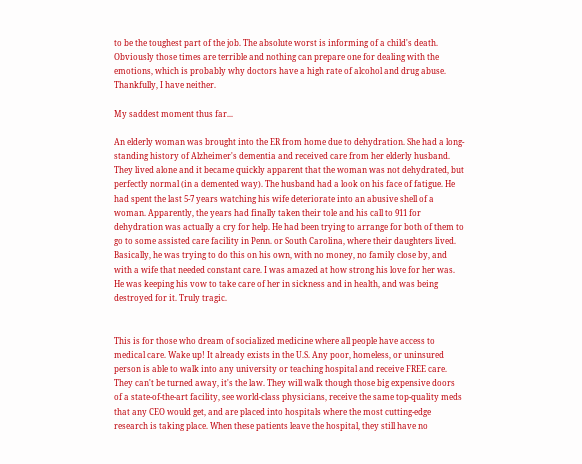to be the toughest part of the job. The absolute worst is informing of a child's death. Obviously those times are terrible and nothing can prepare one for dealing with the emotions, which is probably why doctors have a high rate of alcohol and drug abuse. Thankfully, I have neither.

My saddest moment thus far...

An elderly woman was brought into the ER from home due to dehydration. She had a long-standing history of Alzheimer's dementia and received care from her elderly husband. They lived alone and it became quickly apparent that the woman was not dehydrated, but perfectly normal (in a demented way). The husband had a look on his face of fatigue. He had spent the last 5-7 years watching his wife deteriorate into an abusive shell of a woman. Apparently, the years had finally taken their tole and his call to 911 for dehydration was actually a cry for help. He had been trying to arrange for both of them to go to some assisted care facility in Penn. or South Carolina, where their daughters lived. Basically, he was trying to do this on his own, with no money, no family close by, and with a wife that needed constant care. I was amazed at how strong his love for her was. He was keeping his vow to take care of her in sickness and in health, and was being destroyed for it. Truly tragic.


This is for those who dream of socialized medicine where all people have access to medical care. Wake up! It already exists in the U.S. Any poor, homeless, or uninsured person is able to walk into any university or teaching hospital and receive FREE care. They can't be turned away, it's the law. They will walk though those big expensive doors of a state-of-the-art facility, see world-class physicians, receive the same top-quality meds that any CEO would get, and are placed into hospitals where the most cutting-edge research is taking place. When these patients leave the hospital, they still have no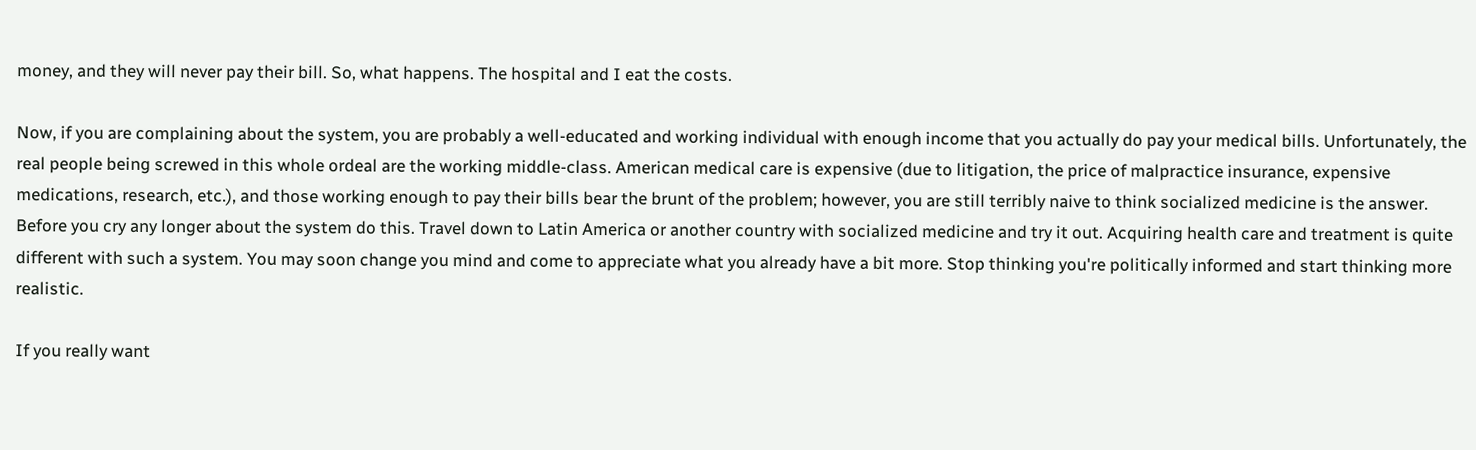money, and they will never pay their bill. So, what happens. The hospital and I eat the costs.

Now, if you are complaining about the system, you are probably a well-educated and working individual with enough income that you actually do pay your medical bills. Unfortunately, the real people being screwed in this whole ordeal are the working middle-class. American medical care is expensive (due to litigation, the price of malpractice insurance, expensive medications, research, etc.), and those working enough to pay their bills bear the brunt of the problem; however, you are still terribly naive to think socialized medicine is the answer. Before you cry any longer about the system do this. Travel down to Latin America or another country with socialized medicine and try it out. Acquiring health care and treatment is quite different with such a system. You may soon change you mind and come to appreciate what you already have a bit more. Stop thinking you're politically informed and start thinking more realistic.

If you really want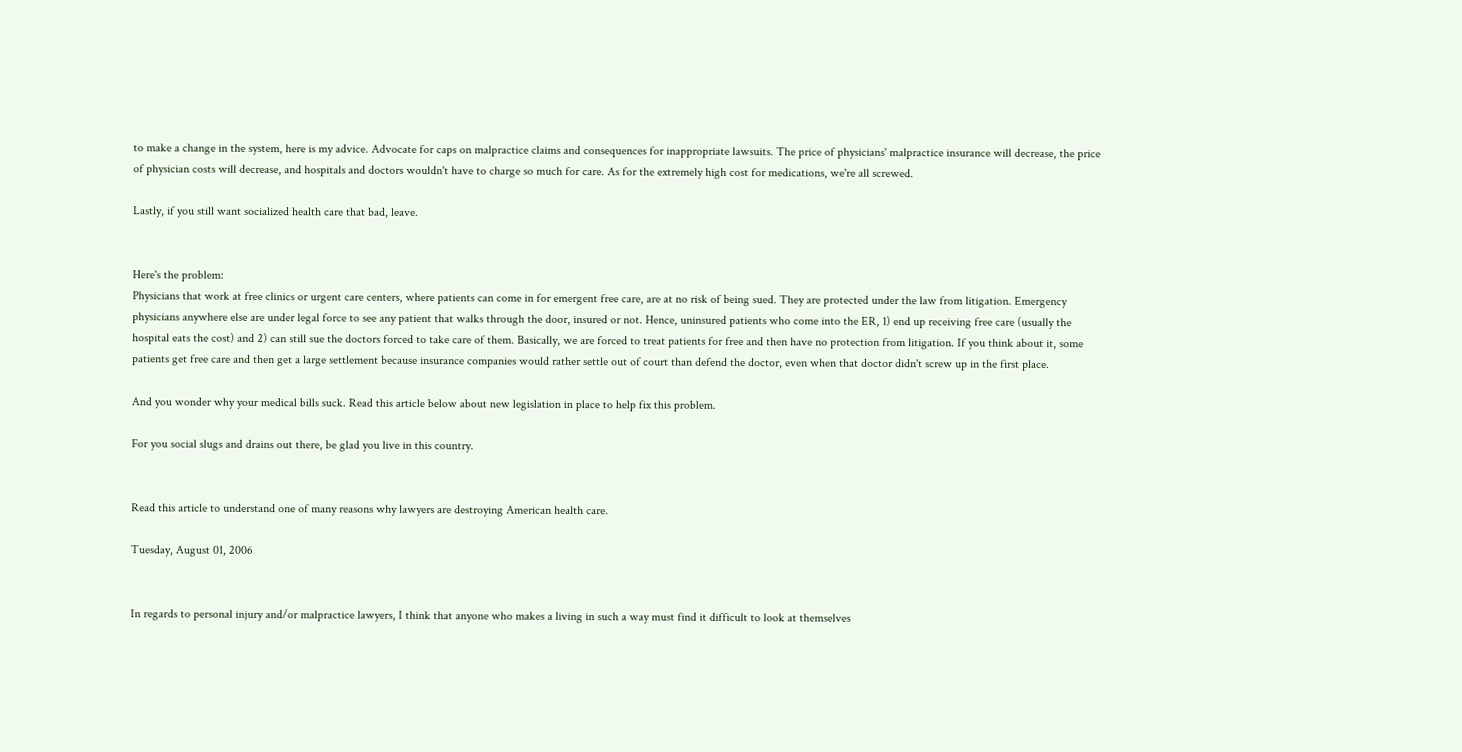to make a change in the system, here is my advice. Advocate for caps on malpractice claims and consequences for inappropriate lawsuits. The price of physicians' malpractice insurance will decrease, the price of physician costs will decrease, and hospitals and doctors wouldn't have to charge so much for care. As for the extremely high cost for medications, we're all screwed.

Lastly, if you still want socialized health care that bad, leave.


Here's the problem:
Physicians that work at free clinics or urgent care centers, where patients can come in for emergent free care, are at no risk of being sued. They are protected under the law from litigation. Emergency physicians anywhere else are under legal force to see any patient that walks through the door, insured or not. Hence, uninsured patients who come into the ER, 1) end up receiving free care (usually the hospital eats the cost) and 2) can still sue the doctors forced to take care of them. Basically, we are forced to treat patients for free and then have no protection from litigation. If you think about it, some patients get free care and then get a large settlement because insurance companies would rather settle out of court than defend the doctor, even when that doctor didn't screw up in the first place.

And you wonder why your medical bills suck. Read this article below about new legislation in place to help fix this problem.

For you social slugs and drains out there, be glad you live in this country.


Read this article to understand one of many reasons why lawyers are destroying American health care.

Tuesday, August 01, 2006


In regards to personal injury and/or malpractice lawyers, I think that anyone who makes a living in such a way must find it difficult to look at themselves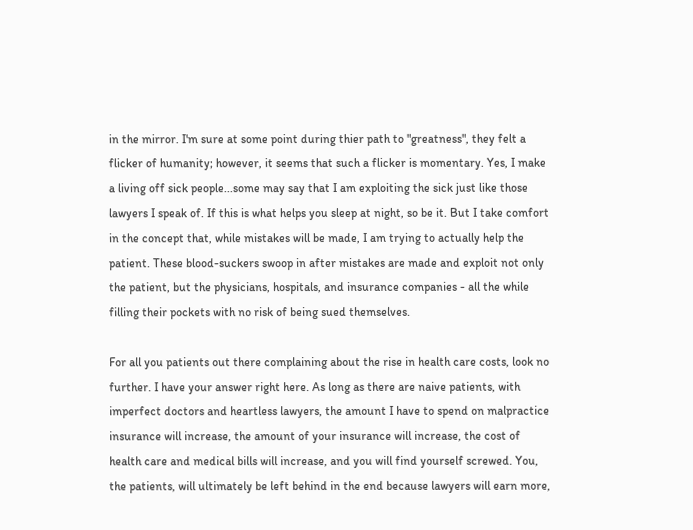in the mirror. I'm sure at some point during thier path to "greatness", they felt a flicker of humanity; however, it seems that such a flicker is momentary. Yes, I make a living off sick people...some may say that I am exploiting the sick just like those lawyers I speak of. If this is what helps you sleep at night, so be it. But I take comfort in the concept that, while mistakes will be made, I am trying to actually help the patient. These blood-suckers swoop in after mistakes are made and exploit not only the patient, but the physicians, hospitals, and insurance companies - all the while filling their pockets with no risk of being sued themselves.

For all you patients out there complaining about the rise in health care costs, look no further. I have your answer right here. As long as there are naive patients, with imperfect doctors and heartless lawyers, the amount I have to spend on malpractice insurance will increase, the amount of your insurance will increase, the cost of health care and medical bills will increase, and you will find yourself screwed. You, the patients, will ultimately be left behind in the end because lawyers will earn more,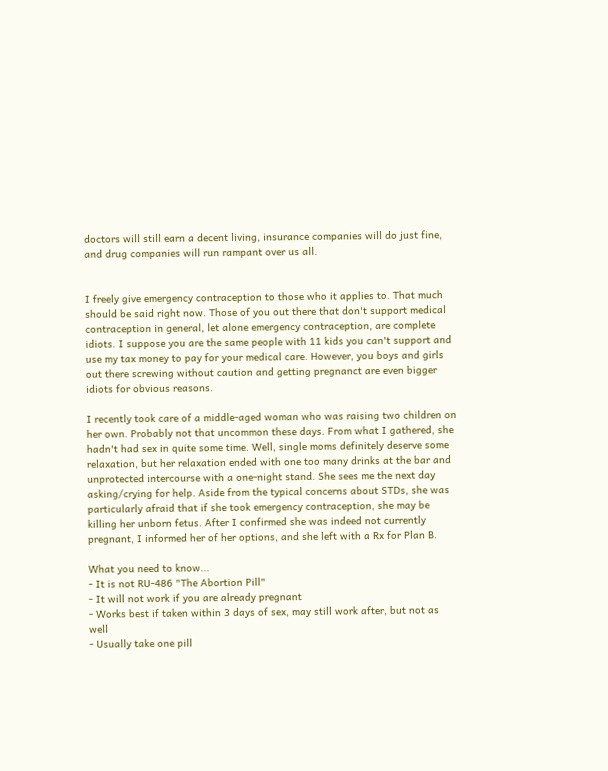doctors will still earn a decent living, insurance companies will do just fine, and drug companies will run rampant over us all.


I freely give emergency contraception to those who it applies to. That much should be said right now. Those of you out there that don't support medical contraception in general, let alone emergency contraception, are complete idiots. I suppose you are the same people with 11 kids you can't support and use my tax money to pay for your medical care. However, you boys and girls out there screwing without caution and getting pregnanct are even bigger idiots for obvious reasons.

I recently took care of a middle-aged woman who was raising two children on her own. Probably not that uncommon these days. From what I gathered, she hadn't had sex in quite some time. Well, single moms definitely deserve some relaxation, but her relaxation ended with one too many drinks at the bar and unprotected intercourse with a one-night stand. She sees me the next day asking/crying for help. Aside from the typical concerns about STDs, she was particularly afraid that if she took emergency contraception, she may be killing her unborn fetus. After I confirmed she was indeed not currently pregnant, I informed her of her options, and she left with a Rx for Plan B.

What you need to know...
- It is not RU-486 "The Abortion Pill"
- It will not work if you are already pregnant
- Works best if taken within 3 days of sex, may still work after, but not as well
- Usually take one pill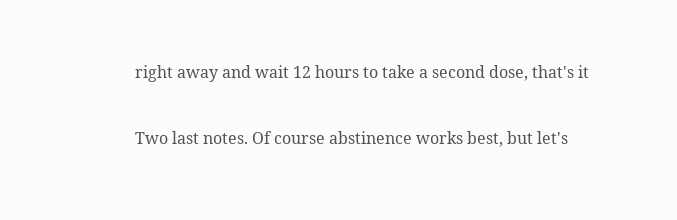right away and wait 12 hours to take a second dose, that's it

Two last notes. Of course abstinence works best, but let's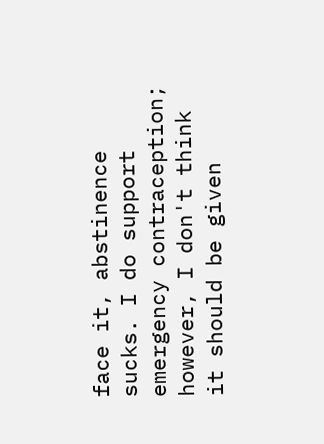face it, abstinence sucks. I do support emergency contraception; however, I don't think it should be given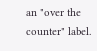an "over the counter" label.